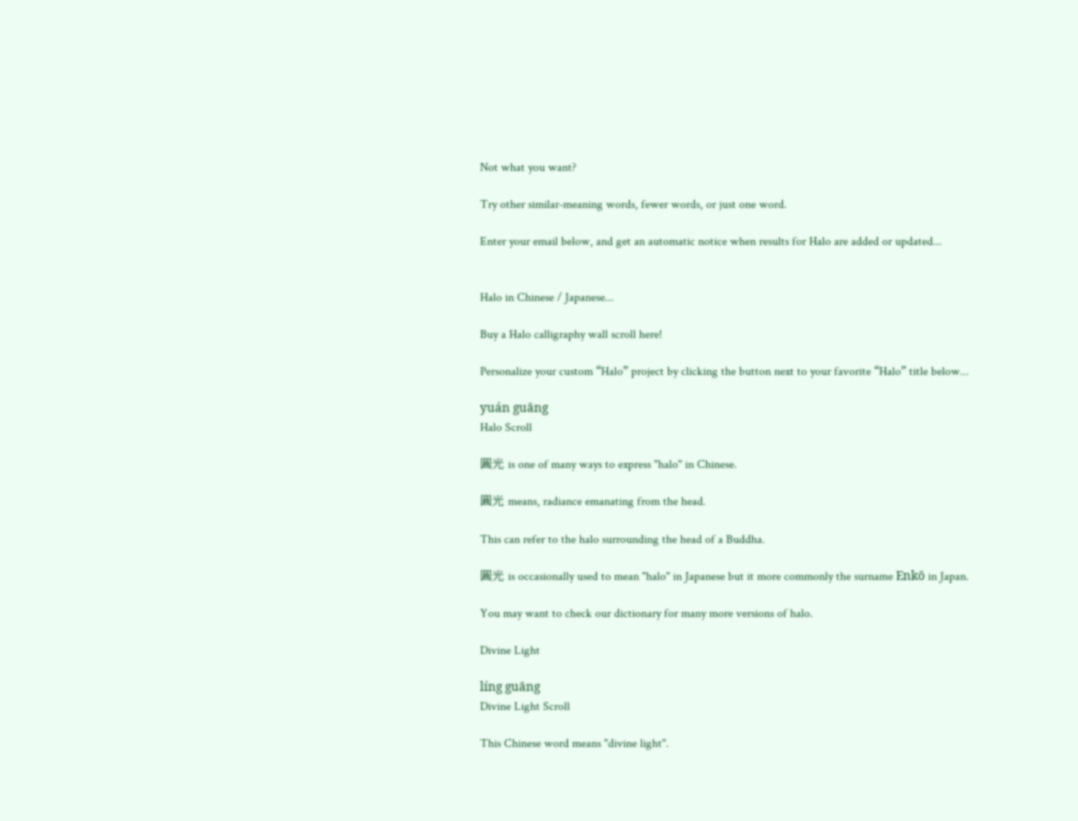Not what you want?

Try other similar-meaning words, fewer words, or just one word.

Enter your email below, and get an automatic notice when results for Halo are added or updated...


Halo in Chinese / Japanese...

Buy a Halo calligraphy wall scroll here!

Personalize your custom “Halo” project by clicking the button next to your favorite “Halo” title below...

yuán guāng
Halo Scroll

圓光 is one of many ways to express "halo" in Chinese.

圓光 means, radiance emanating from the head.

This can refer to the halo surrounding the head of a Buddha.

圓光 is occasionally used to mean "halo" in Japanese but it more commonly the surname Enkō in Japan.

You may want to check our dictionary for many more versions of halo.

Divine Light

líng guāng
Divine Light Scroll

This Chinese word means "divine light".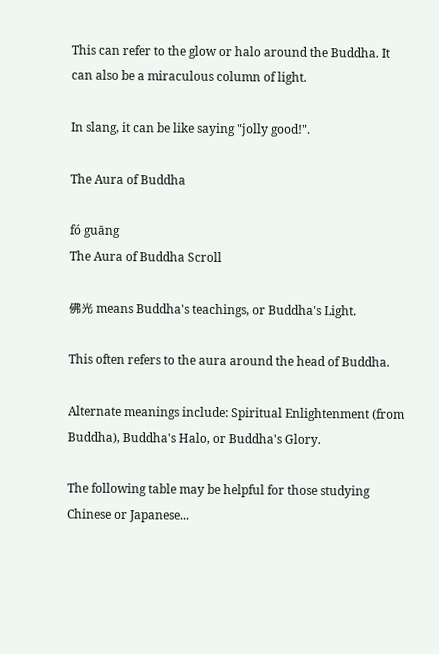This can refer to the glow or halo around the Buddha. It can also be a miraculous column of light.

In slang, it can be like saying "jolly good!".

The Aura of Buddha

fó guāng
The Aura of Buddha Scroll

佛光 means Buddha's teachings, or Buddha's Light.

This often refers to the aura around the head of Buddha.

Alternate meanings include: Spiritual Enlightenment (from Buddha), Buddha's Halo, or Buddha's Glory.

The following table may be helpful for those studying Chinese or Japanese...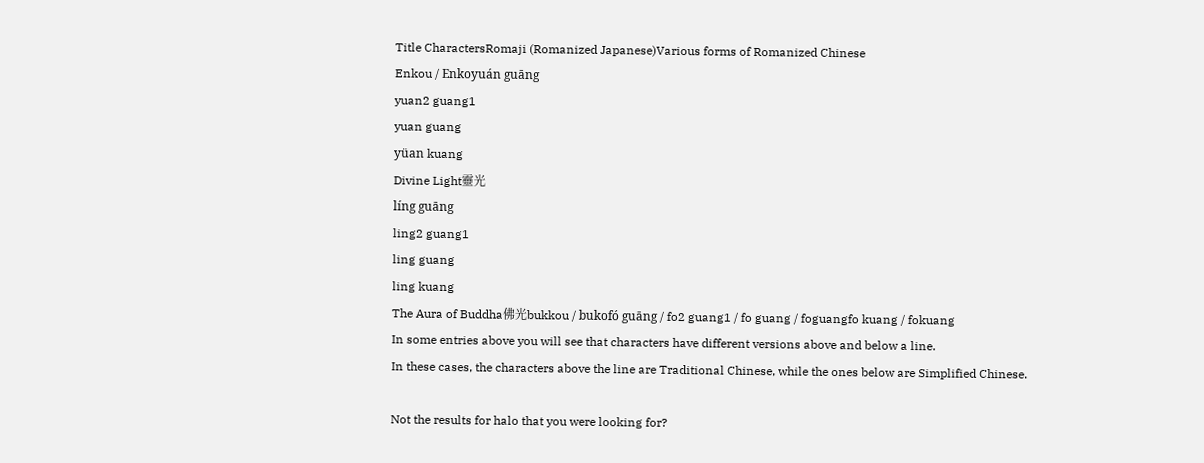Title CharactersRomaji (Romanized Japanese)Various forms of Romanized Chinese
Enkou / Enkoyuán guāng
yuan2 guang1
yuan guang
yüan kuang
Divine Light靈光
líng guāng
ling2 guang1
ling guang
ling kuang
The Aura of Buddha佛光bukkou / bukofó guāng / fo2 guang1 / fo guang / foguangfo kuang / fokuang
In some entries above you will see that characters have different versions above and below a line.
In these cases, the characters above the line are Traditional Chinese, while the ones below are Simplified Chinese.

Not the results for halo that you were looking for?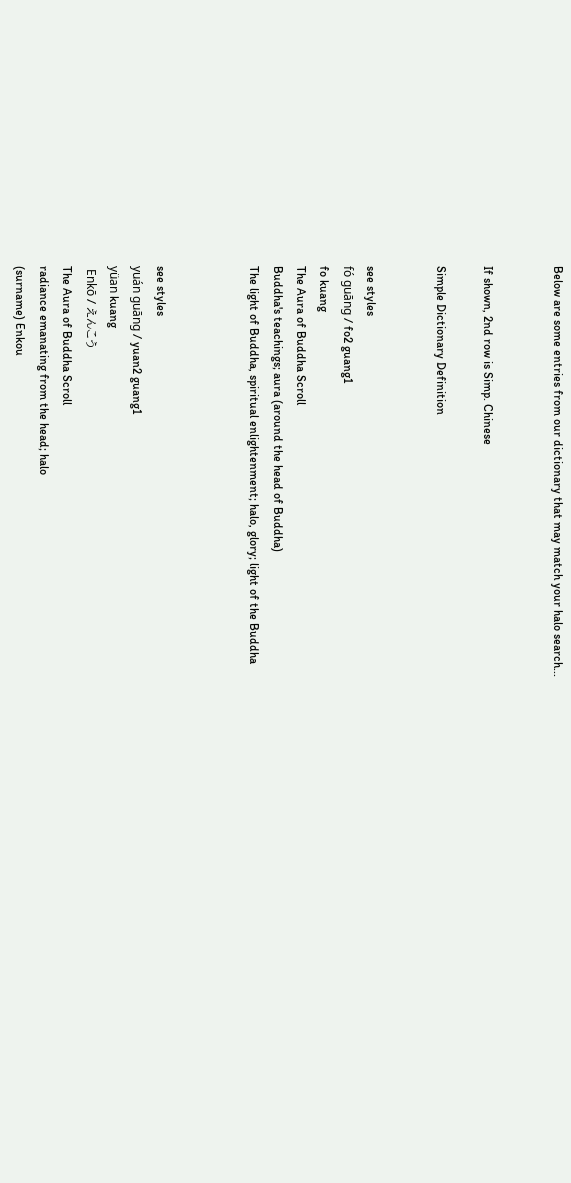Below are some entries from our dictionary that may match your halo search...


If shown, 2nd row is Simp. Chinese

Simple Dictionary Definition


see styles
fó guāng / fo2 guang1
fo kuang
The Aura of Buddha Scroll
Buddha's teachings; aura (around the head of Buddha)
The light of Buddha, spiritual enlightenment; halo, glory; light of the Buddha



see styles
yuán guāng / yuan2 guang1
yüan kuang
 Enkō / えんこう
The Aura of Buddha Scroll
radiance emanating from the head; halo
(surname) Enkou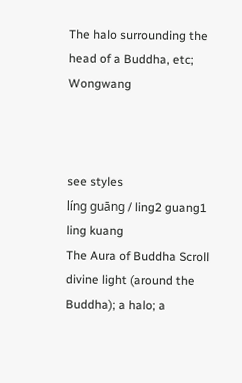The halo surrounding the head of a Buddha, etc; Wongwang



see styles
líng guāng / ling2 guang1
ling kuang
The Aura of Buddha Scroll
divine light (around the Buddha); a halo; a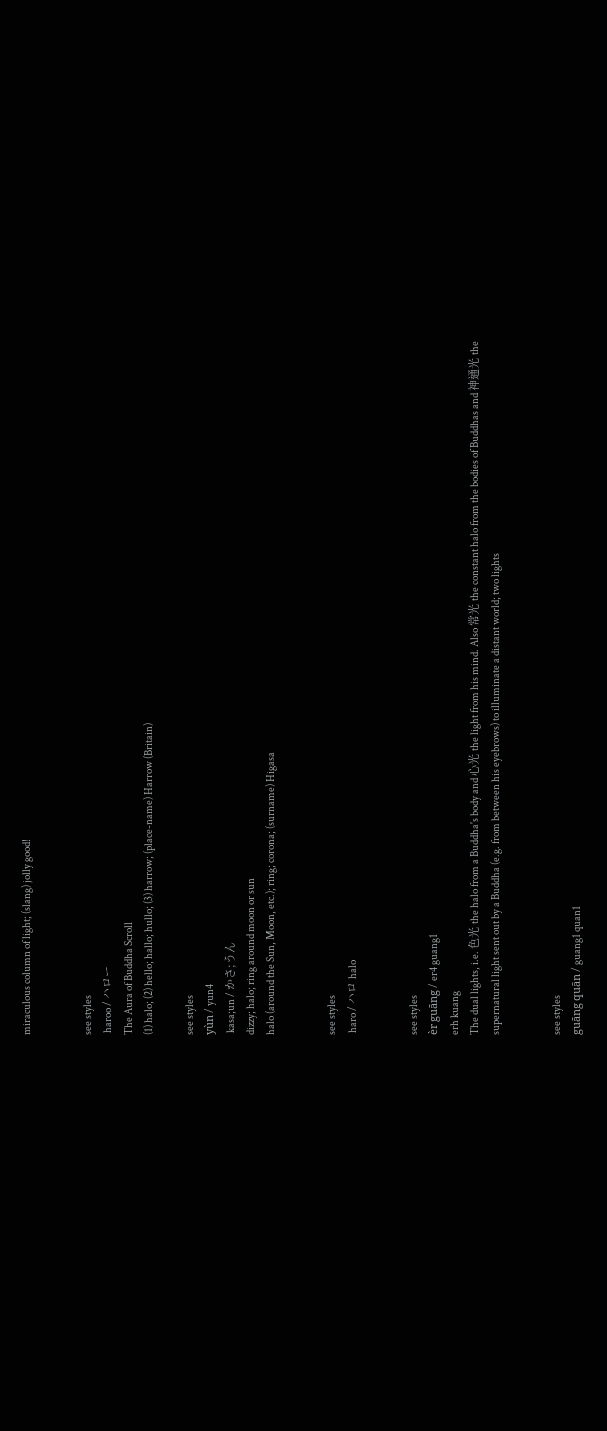miraculous column of light; (slang) jolly good!


see styles
 haroo / ハロー
The Aura of Buddha Scroll
(1) halo; (2) hello; hallo; hullo; (3) harrow; (place-name) Harrow (Britain)

see styles
yùn / yun4
 kasa;un / かさ;うん
dizzy; halo; ring around moon or sun
halo (around the Sun, Moon, etc.); ring; corona; (surname) Higasa


see styles
 haro / ハロ halo


see styles
èr guāng / er4 guang1
erh kuang
The dual lights, i.e. 色光 the halo from a Buddha's body and 心光 the light from his mind. Also 常光 the constant halo from the bodies of Buddhas and 神通光 the supernatural light sent out by a Buddha (e.g. from between his eyebrows) to illuminate a distant world; two lights


see styles
guāng quān / guang1 quan1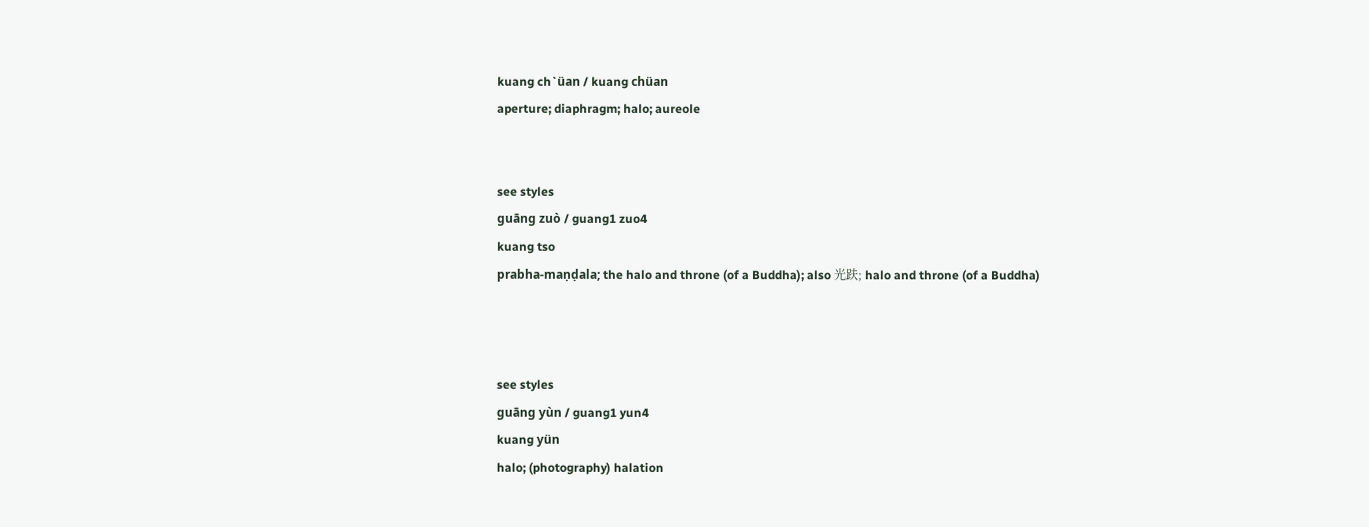kuang ch`üan / kuang chüan
aperture; diaphragm; halo; aureole


see styles
guāng zuò / guang1 zuo4
kuang tso
prabha-maṇḍala; the halo and throne (of a Buddha); also 光趺; halo and throne (of a Buddha)



see styles
guāng yùn / guang1 yun4
kuang yün
halo; (photography) halation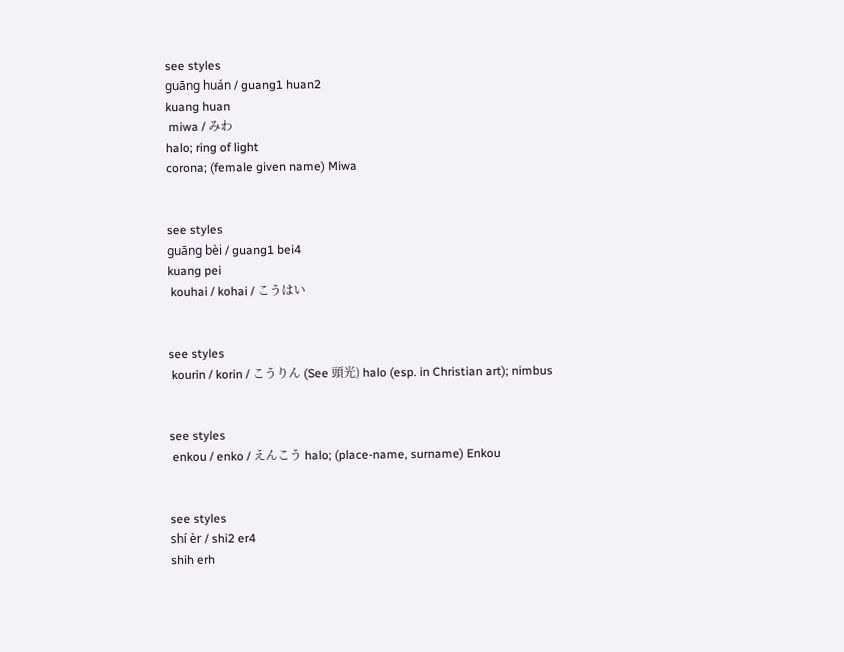see styles
guāng huán / guang1 huan2
kuang huan
 miwa / みわ
halo; ring of light
corona; (female given name) Miwa


see styles
guāng bèi / guang1 bei4
kuang pei
 kouhai / kohai / こうはい


see styles
 kourin / korin / こうりん (See 頭光) halo (esp. in Christian art); nimbus


see styles
 enkou / enko / えんこう halo; (place-name, surname) Enkou


see styles
shí èr / shi2 er4
shih erh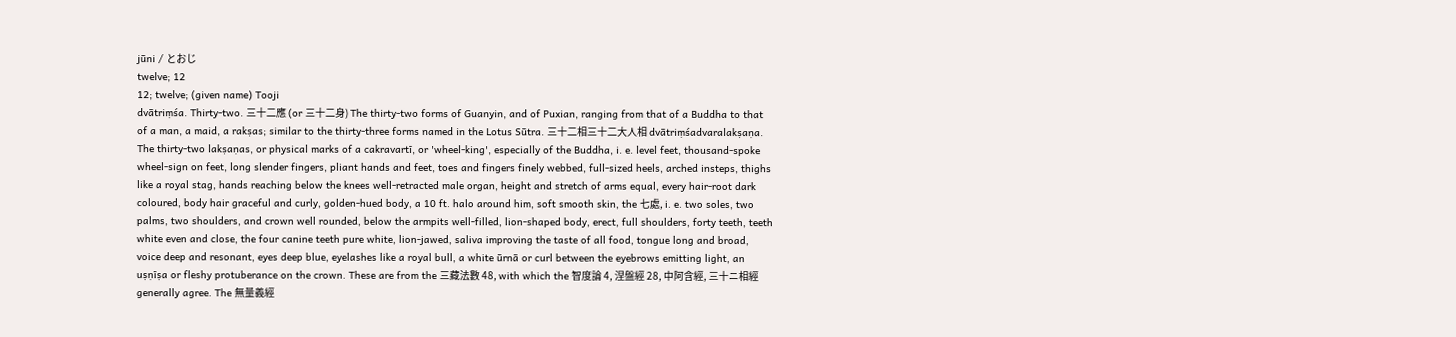jūni / とおじ
twelve; 12
12; twelve; (given name) Tooji
dvātriṃśa. Thirty-two. 三十二應 (or 三十二身) The thirty-two forms of Guanyin, and of Puxian, ranging from that of a Buddha to that of a man, a maid, a rakṣas; similar to the thirty-three forms named in the Lotus Sūtra. 三十二相三十二大人相 dvātriṃśadvaralakṣaṇa. The thirty-two lakṣaṇas, or physical marks of a cakravartī, or 'wheel-king', especially of the Buddha, i. e. level feet, thousand-spoke wheel-sign on feet, long slender fingers, pliant hands and feet, toes and fingers finely webbed, full-sized heels, arched insteps, thighs like a royal stag, hands reaching below the knees well-retracted male organ, height and stretch of arms equal, every hair-root dark coloured, body hair graceful and curly, golden-hued body, a 10 ft. halo around him, soft smooth skin, the 七處, i. e. two soles, two palms, two shoulders, and crown well rounded, below the armpits well-filled, lion-shaped body, erect, full shoulders, forty teeth, teeth white even and close, the four canine teeth pure white, lion-jawed, saliva improving the taste of all food, tongue long and broad, voice deep and resonant, eyes deep blue, eyelashes like a royal bull, a white ūrnā or curl between the eyebrows emitting light, an uṣṇīṣa or fleshy protuberance on the crown. These are from the 三藏法數 48, with which the 智度論 4, 涅盤經 28, 中阿含經, 三十ニ相經 generally agree. The 無量義經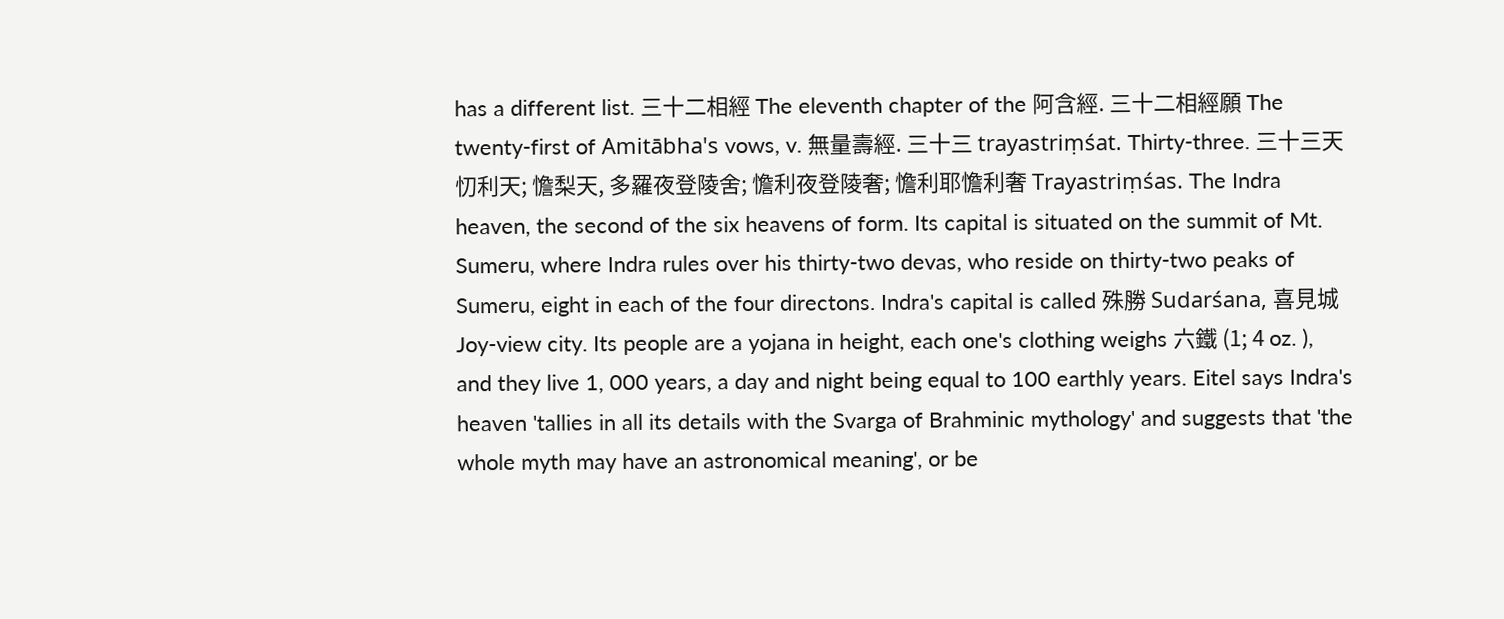has a different list. 三十二相經 The eleventh chapter of the 阿含經. 三十二相經願 The twenty-first of Amitābha's vows, v. 無量壽經. 三十三 trayastriṃśat. Thirty-three. 三十三天忉利天; 憺梨天, 多羅夜登陵舍; 憺利夜登陵奢; 憺利耶憺利奢 Trayastriṃśas. The Indra heaven, the second of the six heavens of form. Its capital is situated on the summit of Mt. Sumeru, where Indra rules over his thirty-two devas, who reside on thirty-two peaks of Sumeru, eight in each of the four directons. Indra's capital is called 殊勝 Sudarśana, 喜見城 Joy-view city. Its people are a yojana in height, each one's clothing weighs 六鐵 (1; 4 oz. ), and they live 1, 000 years, a day and night being equal to 100 earthly years. Eitel says Indra's heaven 'tallies in all its details with the Svarga of Brahminic mythology' and suggests that 'the whole myth may have an astronomical meaning', or be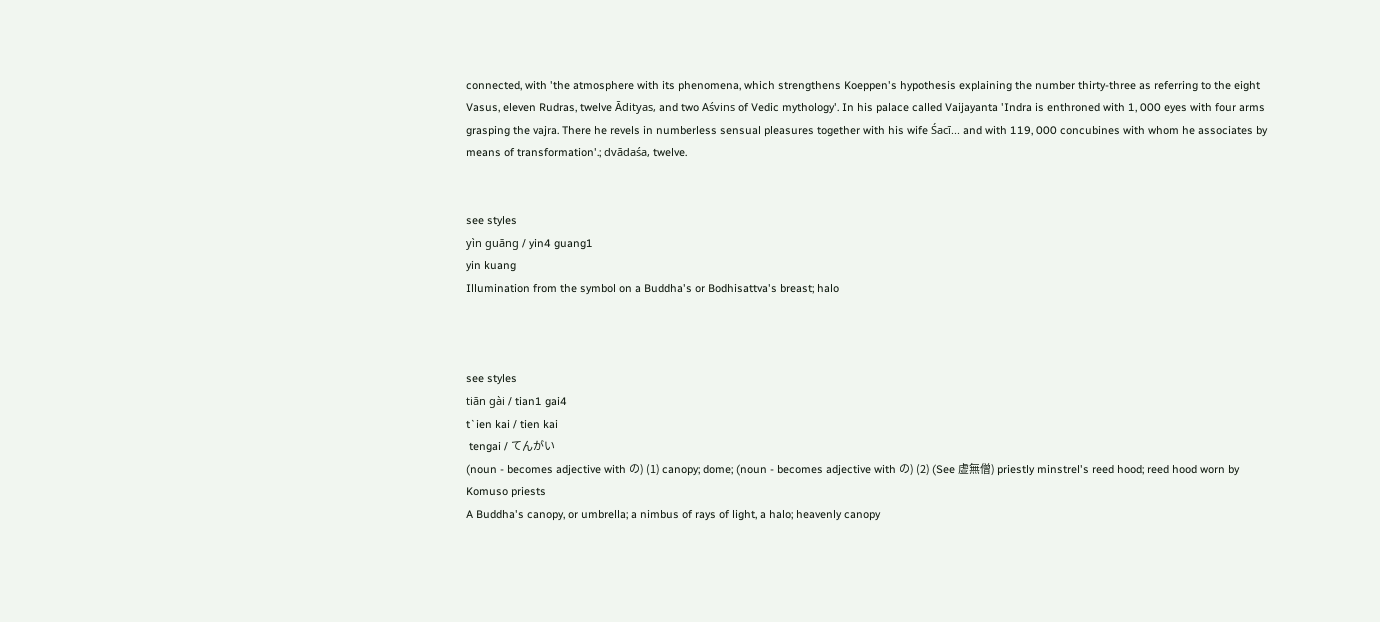connected, with 'the atmosphere with its phenomena, which strengthens Koeppen's hypothesis explaining the number thirty-three as referring to the eight Vasus, eleven Rudras, twelve Ādityas, and two Aśvins of Vedic mythology'. In his palace called Vaijayanta 'Indra is enthroned with 1, 000 eyes with four arms grasping the vajra. There he revels in numberless sensual pleasures together with his wife Śacī... and with 119, 000 concubines with whom he associates by means of transformation'.; dvādaśa, twelve.


see styles
yìn guāng / yin4 guang1
yin kuang
Illumination from the symbol on a Buddha's or Bodhisattva's breast; halo



see styles
tiān gài / tian1 gai4
t`ien kai / tien kai
 tengai / てんがい
(noun - becomes adjective with の) (1) canopy; dome; (noun - becomes adjective with の) (2) (See 虚無僧) priestly minstrel's reed hood; reed hood worn by Komuso priests
A Buddha's canopy, or umbrella; a nimbus of rays of light, a halo; heavenly canopy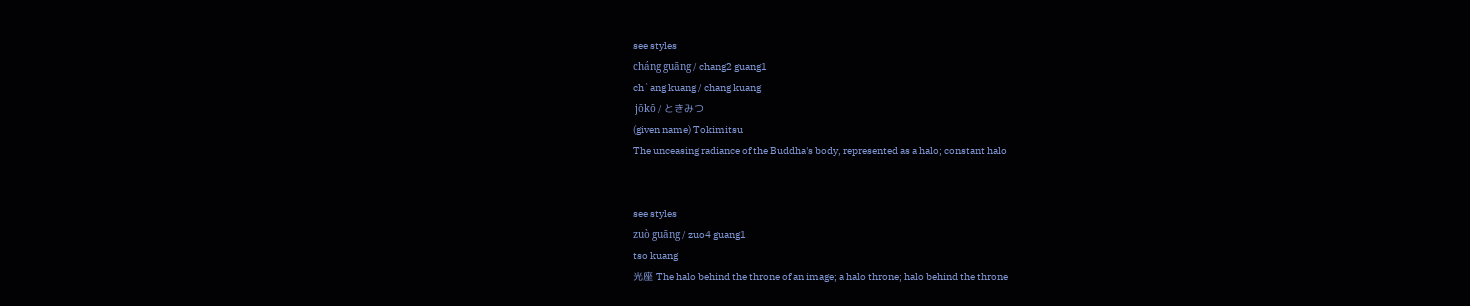see styles
cháng guāng / chang2 guang1
ch`ang kuang / chang kuang
 jōkō / ときみつ
(given name) Tokimitsu
The unceasing radiance of the Buddha's body, represented as a halo; constant halo


see styles
zuò guāng / zuo4 guang1
tso kuang
光座 The halo behind the throne of an image; a halo throne; halo behind the throne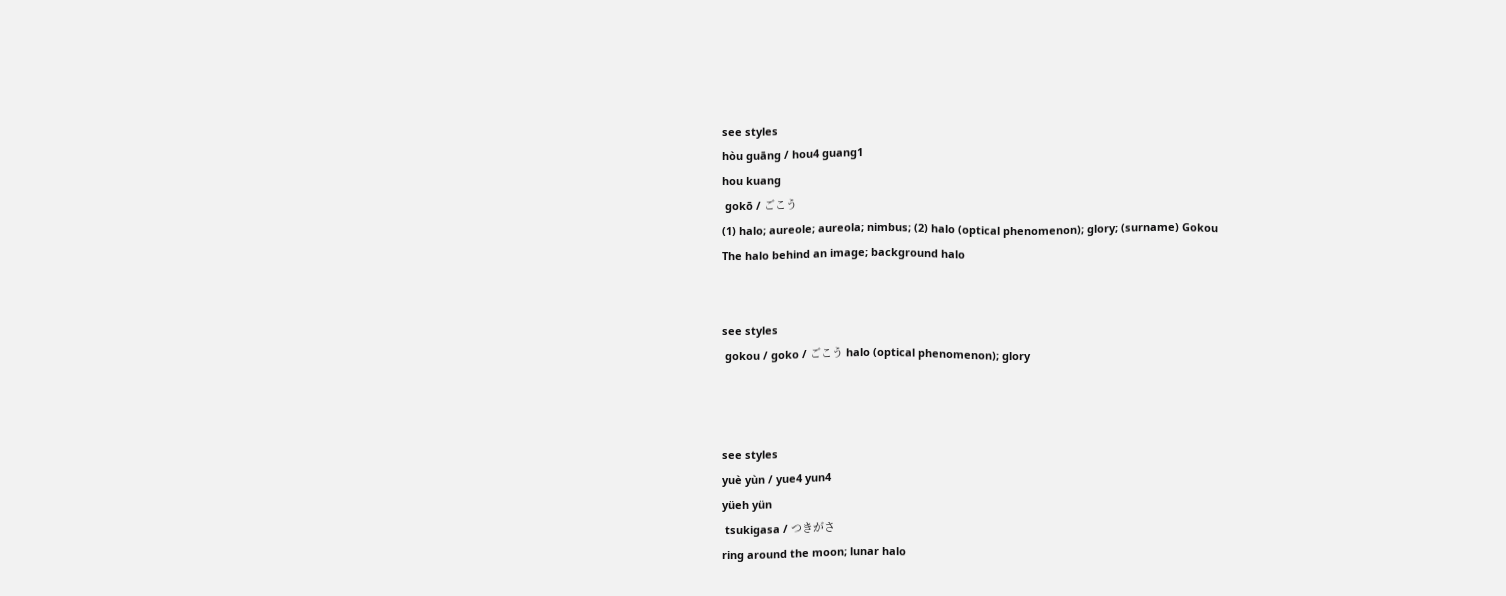see styles
hòu guāng / hou4 guang1
hou kuang
 gokō / ごこう
(1) halo; aureole; aureola; nimbus; (2) halo (optical phenomenon); glory; (surname) Gokou
The halo behind an image; background halo


see styles
 gokou / goko / ごこう halo (optical phenomenon); glory



see styles
yuè yùn / yue4 yun4
yüeh yün
 tsukigasa / つきがさ
ring around the moon; lunar halo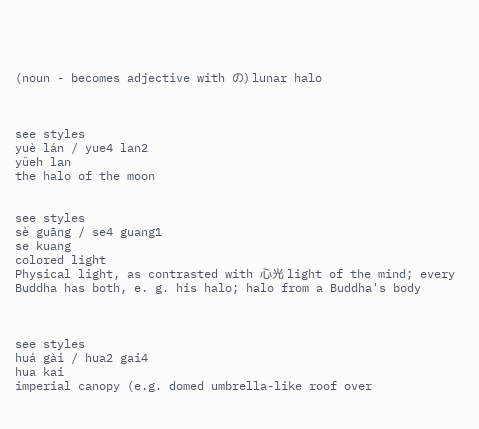(noun - becomes adjective with の) lunar halo



see styles
yuè lán / yue4 lan2
yüeh lan
the halo of the moon


see styles
sè guāng / se4 guang1
se kuang
colored light
Physical light, as contrasted with 心光 light of the mind; every Buddha has both, e. g. his halo; halo from a Buddha's body



see styles
huá gài / hua2 gai4
hua kai
imperial canopy (e.g. domed umbrella-like roof over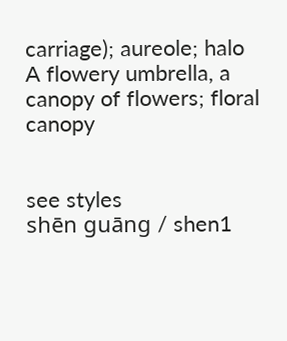carriage); aureole; halo
A flowery umbrella, a canopy of flowers; floral canopy


see styles
shēn guāng / shen1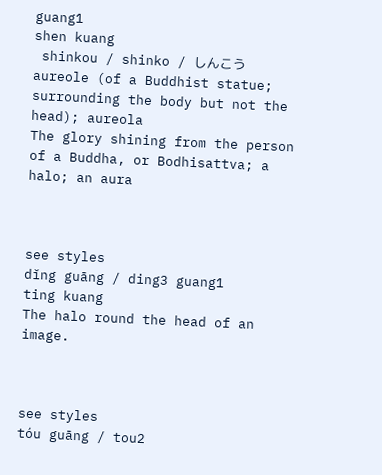guang1
shen kuang
 shinkou / shinko / しんこう
aureole (of a Buddhist statue; surrounding the body but not the head); aureola
The glory shining from the person of a Buddha, or Bodhisattva; a halo; an aura



see styles
dǐng guāng / ding3 guang1
ting kuang
The halo round the head of an image.



see styles
tóu guāng / tou2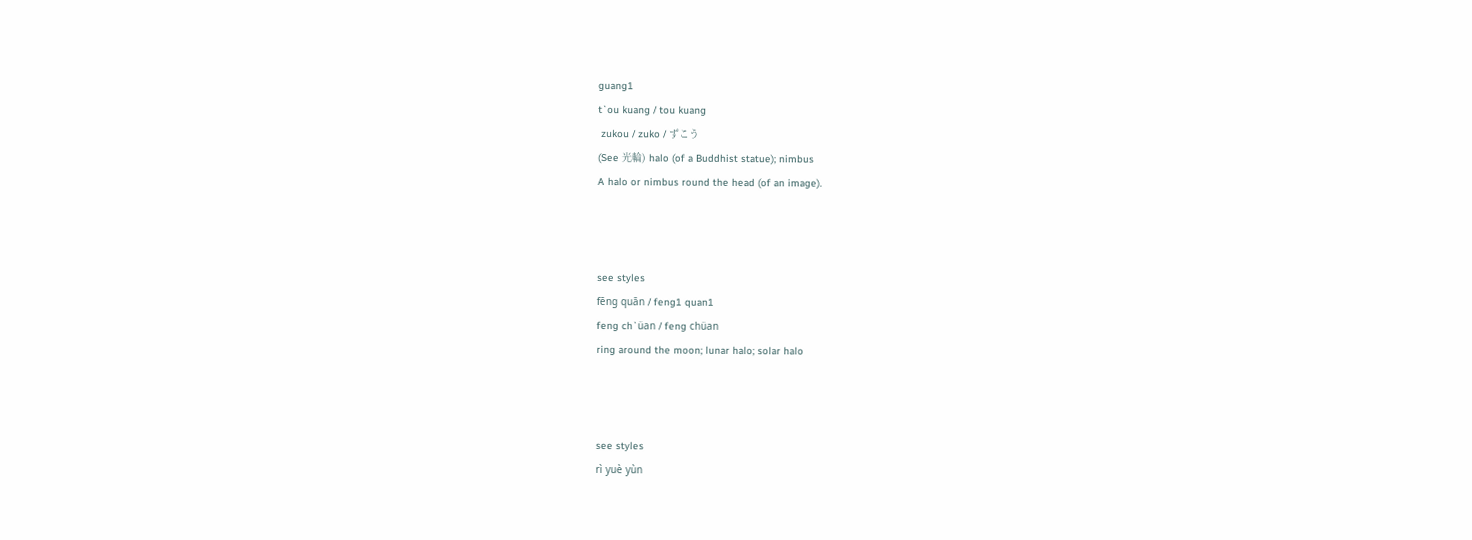guang1
t`ou kuang / tou kuang
 zukou / zuko / ずこう
(See 光輪) halo (of a Buddhist statue); nimbus
A halo or nimbus round the head (of an image).



see styles
fēng quān / feng1 quan1
feng ch`üan / feng chüan
ring around the moon; lunar halo; solar halo



see styles
rì yuè yùn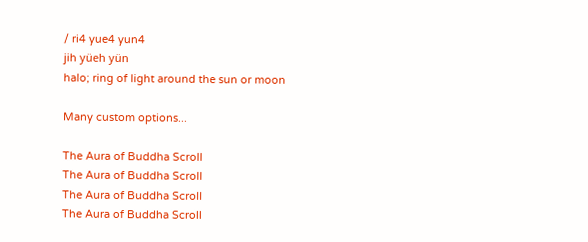/ ri4 yue4 yun4
jih yüeh yün
halo; ring of light around the sun or moon

Many custom options...

The Aura of Buddha Scroll
The Aura of Buddha Scroll
The Aura of Buddha Scroll
The Aura of Buddha Scroll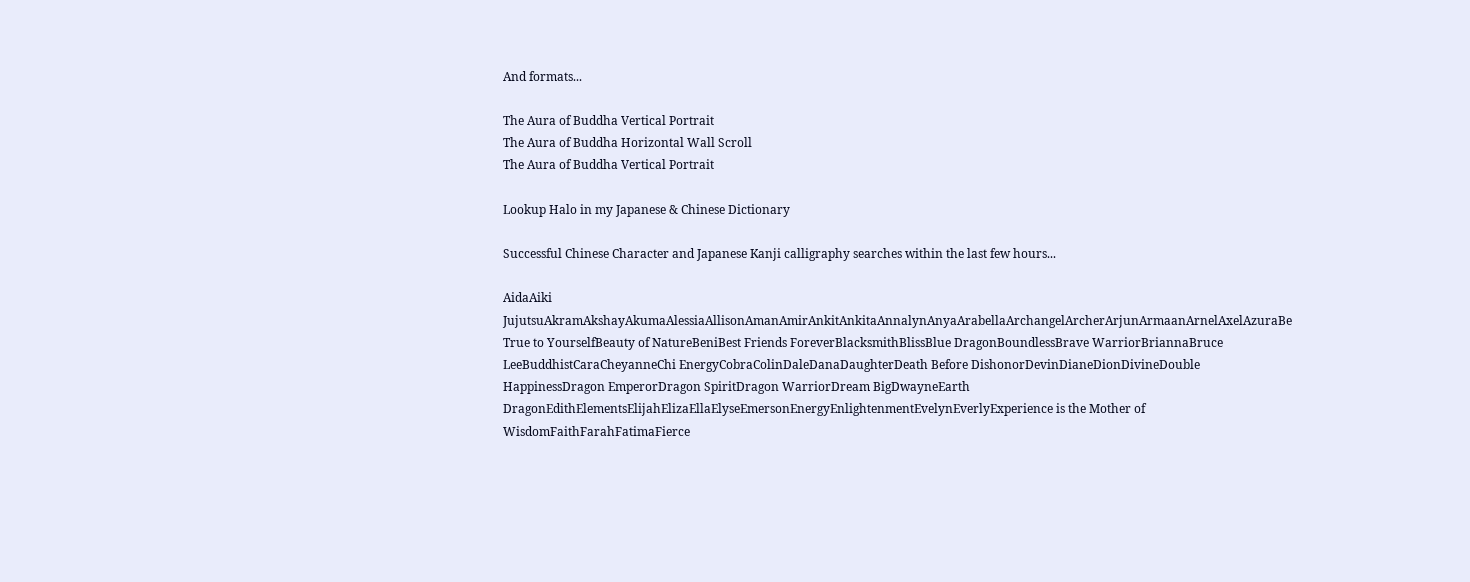And formats...

The Aura of Buddha Vertical Portrait
The Aura of Buddha Horizontal Wall Scroll
The Aura of Buddha Vertical Portrait

Lookup Halo in my Japanese & Chinese Dictionary

Successful Chinese Character and Japanese Kanji calligraphy searches within the last few hours...

AidaAiki JujutsuAkramAkshayAkumaAlessiaAllisonAmanAmirAnkitAnkitaAnnalynAnyaArabellaArchangelArcherArjunArmaanArnelAxelAzuraBe True to YourselfBeauty of NatureBeniBest Friends ForeverBlacksmithBlissBlue DragonBoundlessBrave WarriorBriannaBruce LeeBuddhistCaraCheyanneChi EnergyCobraColinDaleDanaDaughterDeath Before DishonorDevinDianeDionDivineDouble HappinessDragon EmperorDragon SpiritDragon WarriorDream BigDwayneEarth DragonEdithElementsElijahElizaEllaElyseEmersonEnergyEnlightenmentEvelynEverlyExperience is the Mother of WisdomFaithFarahFatimaFierce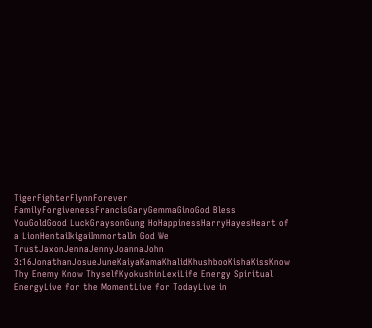TigerFighterFlynnForever FamilyForgivenessFrancisGaryGemmaGinoGod Bless YouGoldGood LuckGraysonGung HoHappinessHarryHayesHeart of a LionHentaiIkigaiImmortalIn God We TrustJaxonJennaJennyJoannaJohn 3:16JonathanJosueJuneKaiyaKamaKhalidKhushbooKishaKissKnow Thy Enemy Know ThyselfKyokushinLexiLife Energy Spiritual EnergyLive for the MomentLive for TodayLive in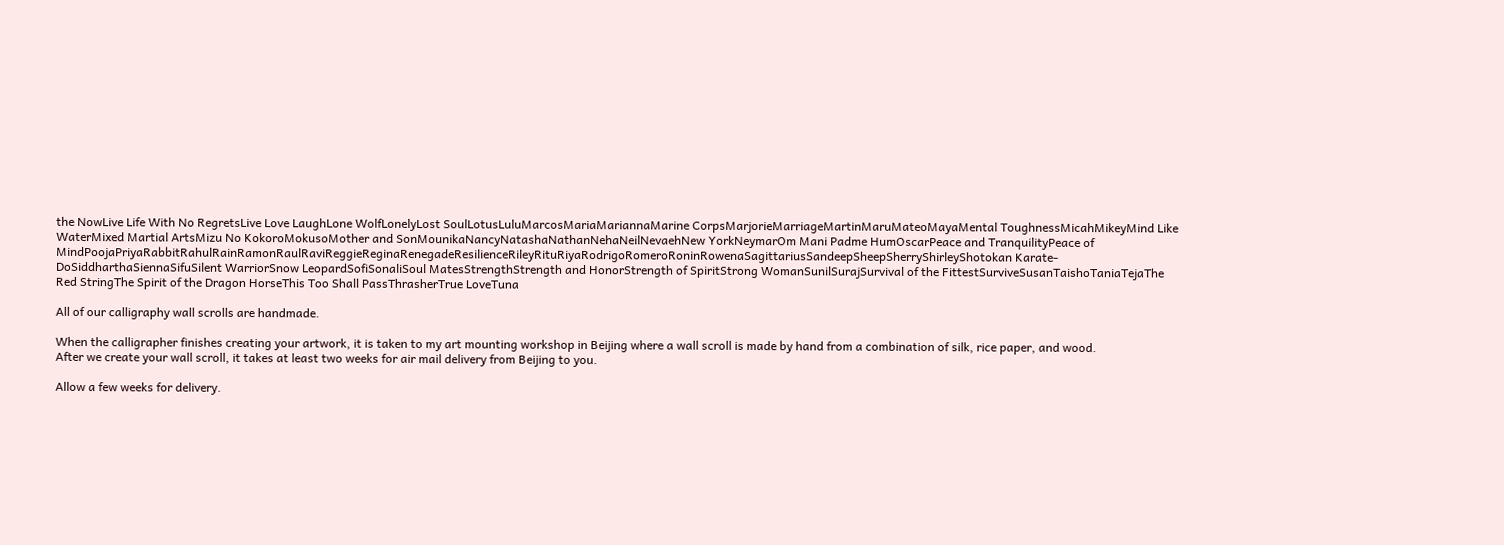the NowLive Life With No RegretsLive Love LaughLone WolfLonelyLost SoulLotusLuluMarcosMariaMariannaMarine CorpsMarjorieMarriageMartinMaruMateoMayaMental ToughnessMicahMikeyMind Like WaterMixed Martial ArtsMizu No KokoroMokusoMother and SonMounikaNancyNatashaNathanNehaNeilNevaehNew YorkNeymarOm Mani Padme HumOscarPeace and TranquilityPeace of MindPoojaPriyaRabbitRahulRainRamonRaulRaviReggieReginaRenegadeResilienceRileyRituRiyaRodrigoRomeroRoninRowenaSagittariusSandeepSheepSherryShirleyShotokan Karate-DoSiddharthaSiennaSifuSilent WarriorSnow LeopardSofiSonaliSoul MatesStrengthStrength and HonorStrength of SpiritStrong WomanSunilSurajSurvival of the FittestSurviveSusanTaishoTaniaTejaThe Red StringThe Spirit of the Dragon HorseThis Too Shall PassThrasherTrue LoveTuna

All of our calligraphy wall scrolls are handmade.

When the calligrapher finishes creating your artwork, it is taken to my art mounting workshop in Beijing where a wall scroll is made by hand from a combination of silk, rice paper, and wood.
After we create your wall scroll, it takes at least two weeks for air mail delivery from Beijing to you.

Allow a few weeks for delivery.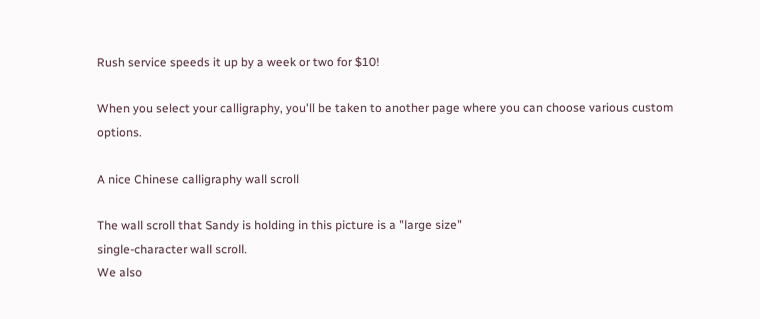Rush service speeds it up by a week or two for $10!

When you select your calligraphy, you'll be taken to another page where you can choose various custom options.

A nice Chinese calligraphy wall scroll

The wall scroll that Sandy is holding in this picture is a "large size"
single-character wall scroll.
We also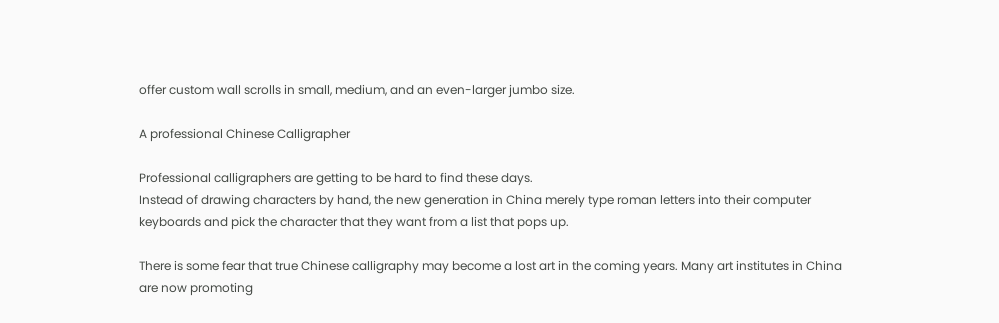offer custom wall scrolls in small, medium, and an even-larger jumbo size.

A professional Chinese Calligrapher

Professional calligraphers are getting to be hard to find these days.
Instead of drawing characters by hand, the new generation in China merely type roman letters into their computer keyboards and pick the character that they want from a list that pops up.

There is some fear that true Chinese calligraphy may become a lost art in the coming years. Many art institutes in China are now promoting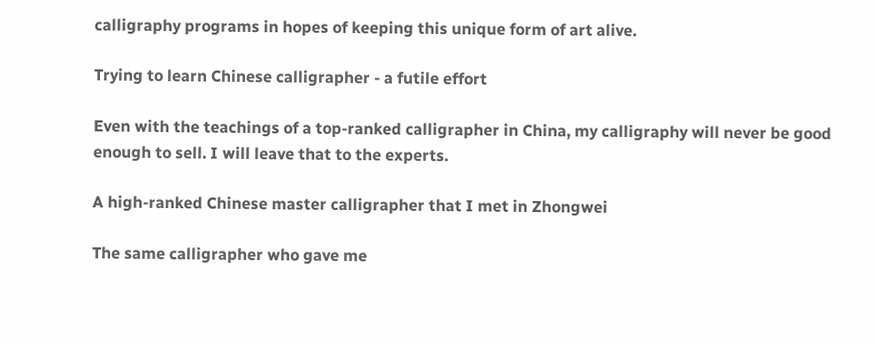calligraphy programs in hopes of keeping this unique form of art alive.

Trying to learn Chinese calligrapher - a futile effort

Even with the teachings of a top-ranked calligrapher in China, my calligraphy will never be good enough to sell. I will leave that to the experts.

A high-ranked Chinese master calligrapher that I met in Zhongwei

The same calligrapher who gave me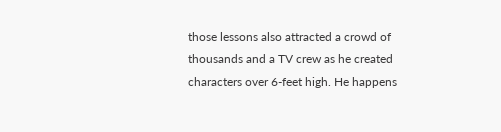those lessons also attracted a crowd of thousands and a TV crew as he created characters over 6-feet high. He happens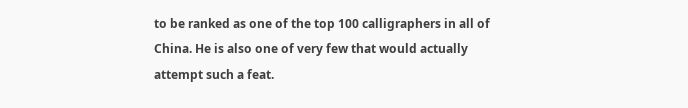to be ranked as one of the top 100 calligraphers in all of China. He is also one of very few that would actually attempt such a feat.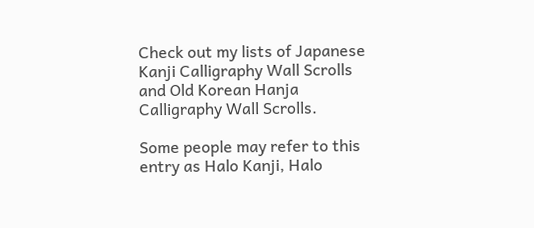Check out my lists of Japanese Kanji Calligraphy Wall Scrolls and Old Korean Hanja Calligraphy Wall Scrolls.

Some people may refer to this entry as Halo Kanji, Halo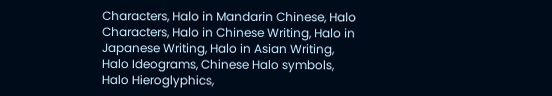Characters, Halo in Mandarin Chinese, Halo Characters, Halo in Chinese Writing, Halo in Japanese Writing, Halo in Asian Writing, Halo Ideograms, Chinese Halo symbols, Halo Hieroglyphics,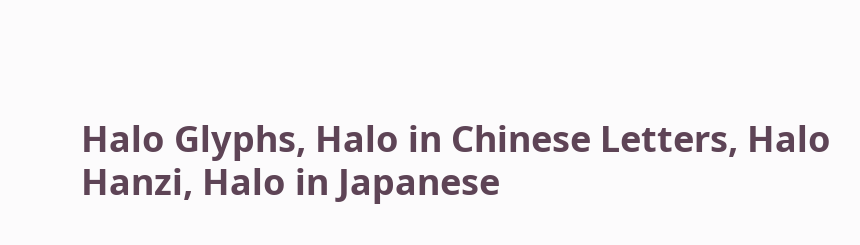Halo Glyphs, Halo in Chinese Letters, Halo Hanzi, Halo in Japanese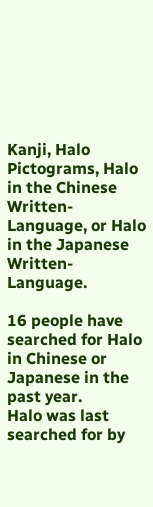Kanji, Halo Pictograms, Halo in the Chinese Written-Language, or Halo in the Japanese Written-Language.

16 people have searched for Halo in Chinese or Japanese in the past year.
Halo was last searched for by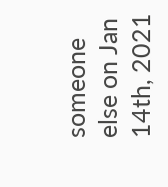someone else on Jan 14th, 2021